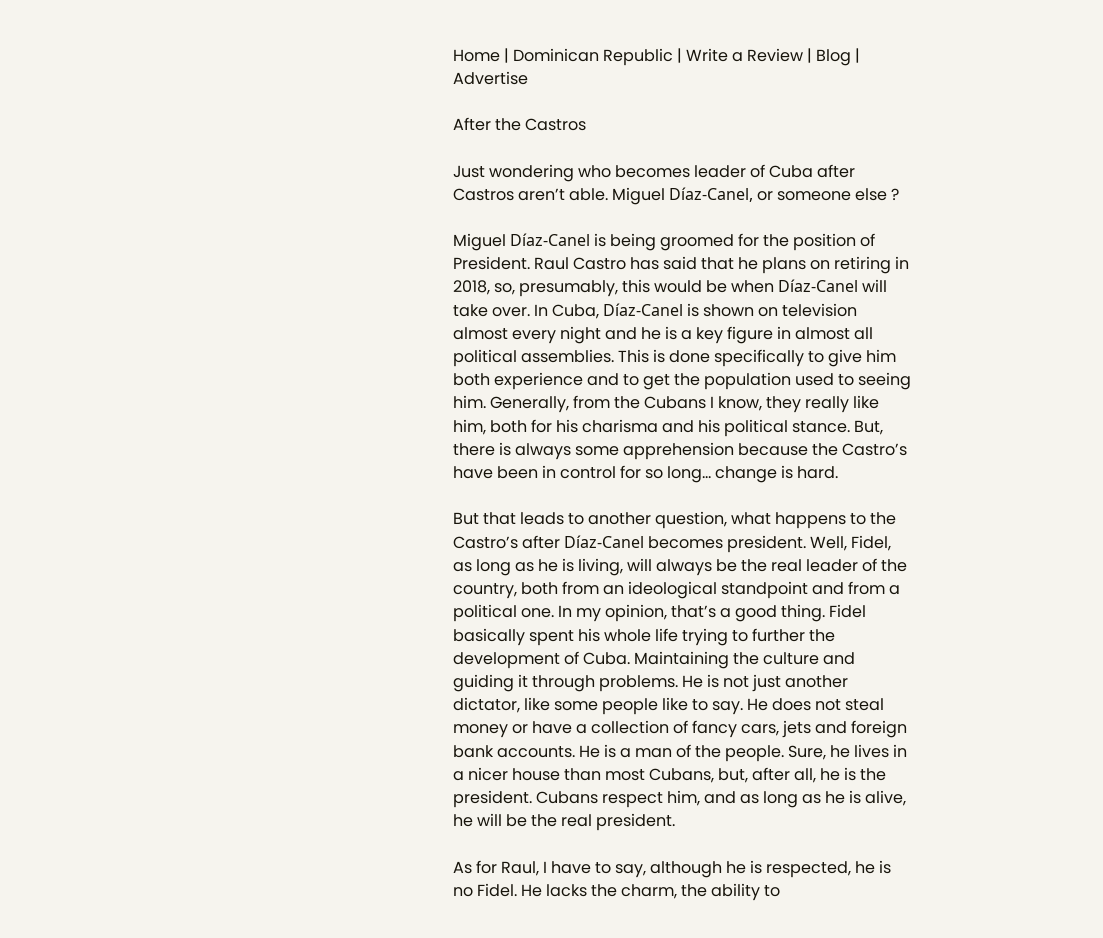Home | Dominican Republic | Write a Review | Blog | Advertise

After the Castros

Just wondering who becomes leader of Cuba after Castros aren’t able. Miguel Díaz-Canel, or someone else ?

Miguel Díaz-Canel is being groomed for the position of President. Raul Castro has said that he plans on retiring in 2018, so, presumably, this would be when Díaz-Canel will take over. In Cuba, Díaz-Canel is shown on television almost every night and he is a key figure in almost all political assemblies. This is done specifically to give him both experience and to get the population used to seeing him. Generally, from the Cubans I know, they really like him, both for his charisma and his political stance. But, there is always some apprehension because the Castro’s have been in control for so long… change is hard.

But that leads to another question, what happens to the Castro’s after Díaz-Canel becomes president. Well, Fidel, as long as he is living, will always be the real leader of the country, both from an ideological standpoint and from a political one. In my opinion, that’s a good thing. Fidel basically spent his whole life trying to further the development of Cuba. Maintaining the culture and guiding it through problems. He is not just another dictator, like some people like to say. He does not steal money or have a collection of fancy cars, jets and foreign bank accounts. He is a man of the people. Sure, he lives in a nicer house than most Cubans, but, after all, he is the president. Cubans respect him, and as long as he is alive, he will be the real president.

As for Raul, I have to say, although he is respected, he is no Fidel. He lacks the charm, the ability to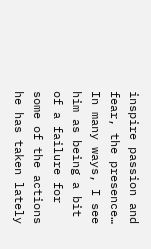inspire passion and fear, the presence… In many ways, I see him as being a bit of a failure for some of the actions he has taken lately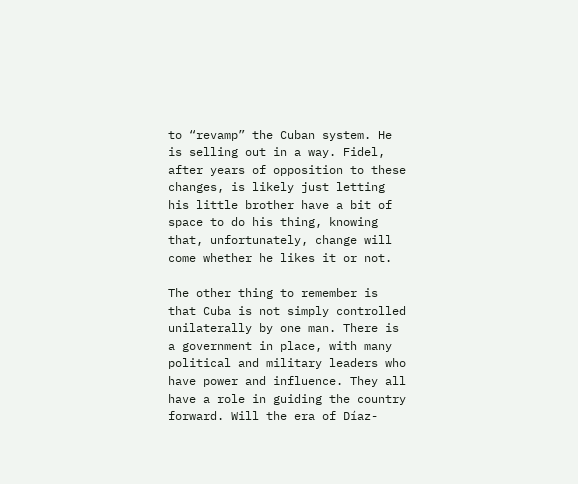to “revamp” the Cuban system. He is selling out in a way. Fidel, after years of opposition to these changes, is likely just letting his little brother have a bit of space to do his thing, knowing that, unfortunately, change will come whether he likes it or not.

The other thing to remember is that Cuba is not simply controlled unilaterally by one man. There is a government in place, with many political and military leaders who have power and influence. They all have a role in guiding the country forward. Will the era of Díaz-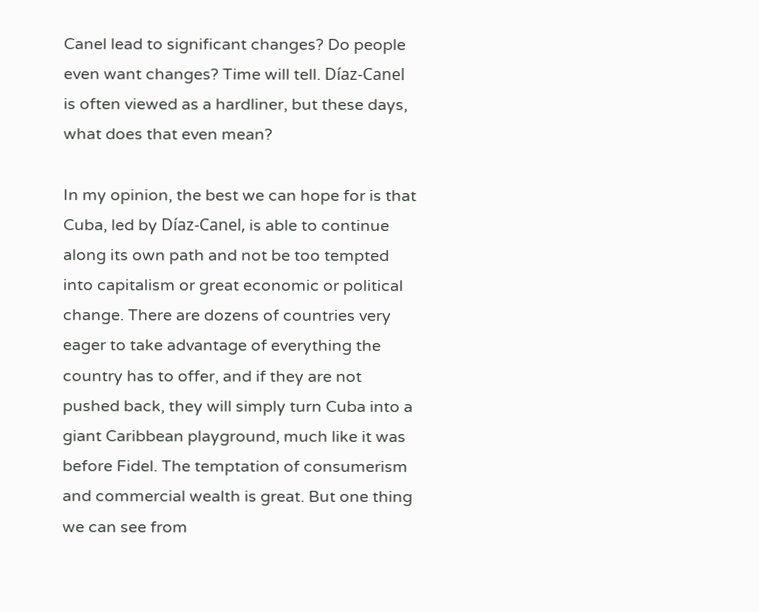Canel lead to significant changes? Do people even want changes? Time will tell. Díaz-Canel is often viewed as a hardliner, but these days, what does that even mean?

In my opinion, the best we can hope for is that Cuba, led by Díaz-Canel, is able to continue along its own path and not be too tempted into capitalism or great economic or political change. There are dozens of countries very eager to take advantage of everything the country has to offer, and if they are not pushed back, they will simply turn Cuba into a giant Caribbean playground, much like it was before Fidel. The temptation of consumerism and commercial wealth is great. But one thing we can see from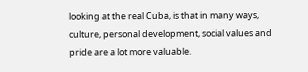looking at the real Cuba, is that in many ways, culture, personal development, social values and pride are a lot more valuable.